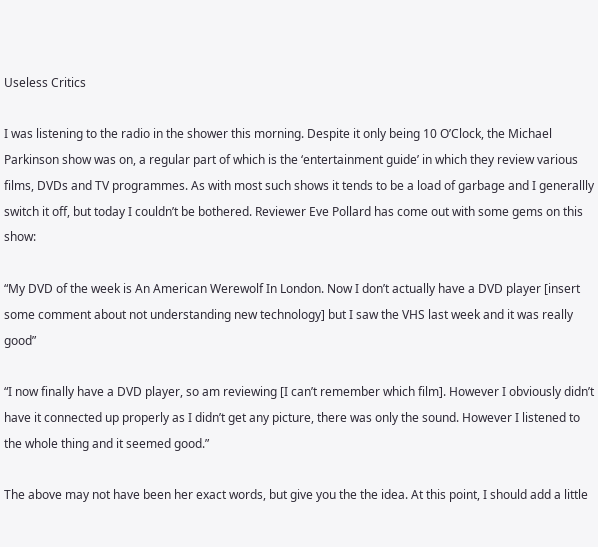Useless Critics

I was listening to the radio in the shower this morning. Despite it only being 10 O’Clock, the Michael Parkinson show was on, a regular part of which is the ‘entertainment guide’ in which they review various films, DVDs and TV programmes. As with most such shows it tends to be a load of garbage and I generallly switch it off, but today I couldn’t be bothered. Reviewer Eve Pollard has come out with some gems on this show:

“My DVD of the week is An American Werewolf In London. Now I don’t actually have a DVD player [insert some comment about not understanding new technology] but I saw the VHS last week and it was really good”

“I now finally have a DVD player, so am reviewing [I can’t remember which film]. However I obviously didn’t have it connected up properly as I didn’t get any picture, there was only the sound. However I listened to the whole thing and it seemed good.”

The above may not have been her exact words, but give you the the idea. At this point, I should add a little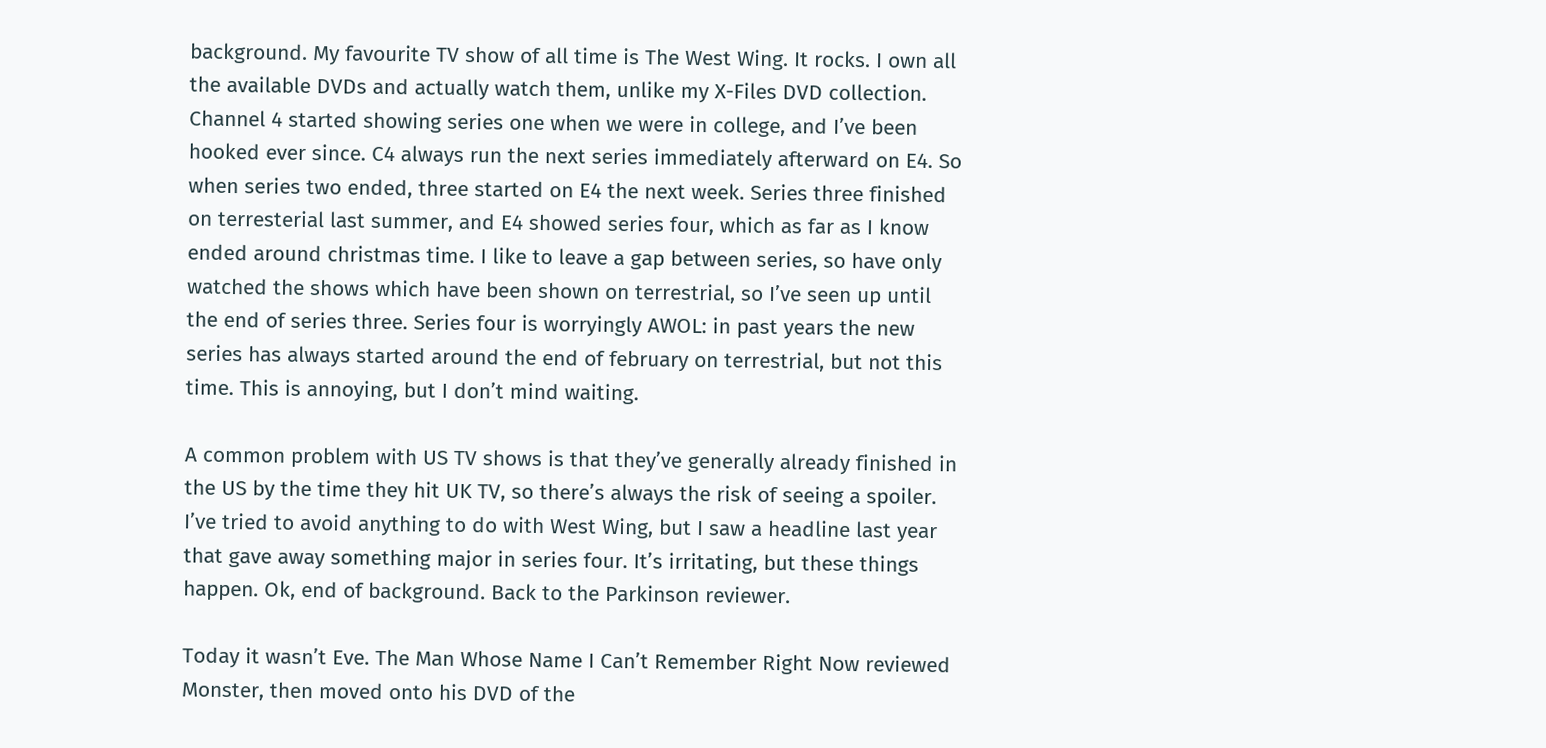background. My favourite TV show of all time is The West Wing. It rocks. I own all the available DVDs and actually watch them, unlike my X-Files DVD collection. Channel 4 started showing series one when we were in college, and I’ve been hooked ever since. C4 always run the next series immediately afterward on E4. So when series two ended, three started on E4 the next week. Series three finished on terresterial last summer, and E4 showed series four, which as far as I know ended around christmas time. I like to leave a gap between series, so have only watched the shows which have been shown on terrestrial, so I’ve seen up until the end of series three. Series four is worryingly AWOL: in past years the new series has always started around the end of february on terrestrial, but not this time. This is annoying, but I don’t mind waiting.

A common problem with US TV shows is that they’ve generally already finished in the US by the time they hit UK TV, so there’s always the risk of seeing a spoiler. I’ve tried to avoid anything to do with West Wing, but I saw a headline last year that gave away something major in series four. It’s irritating, but these things happen. Ok, end of background. Back to the Parkinson reviewer.

Today it wasn’t Eve. The Man Whose Name I Can’t Remember Right Now reviewed Monster, then moved onto his DVD of the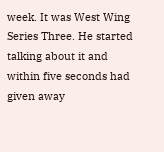week. It was West Wing Series Three. He started talking about it and within five seconds had given away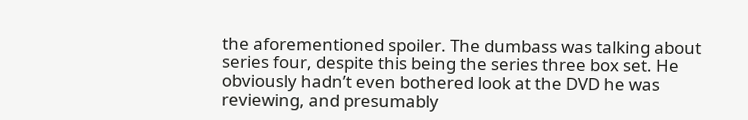the aforementioned spoiler. The dumbass was talking about series four, despite this being the series three box set. He obviously hadn’t even bothered look at the DVD he was reviewing, and presumably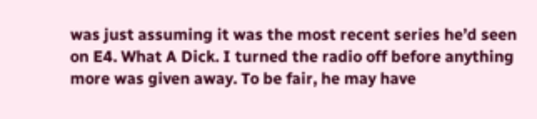was just assuming it was the most recent series he’d seen on E4. What A Dick. I turned the radio off before anything more was given away. To be fair, he may have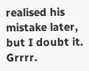realised his mistake later, but I doubt it. Grrrr.